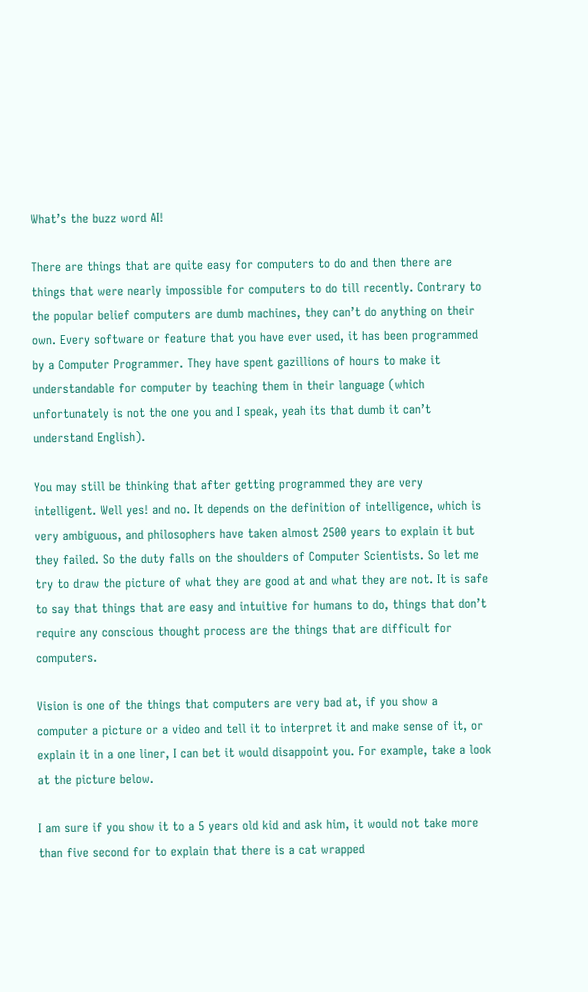What’s the buzz word AI!

There are things that are quite easy for computers to do and then there are things that were nearly impossible for computers to do till recently. Contrary to the popular belief computers are dumb machines, they can’t do anything on their own. Every software or feature that you have ever used, it has been programmed by a Computer Programmer. They have spent gazillions of hours to make it understandable for computer by teaching them in their language (which unfortunately is not the one you and I speak, yeah its that dumb it can’t understand English).

You may still be thinking that after getting programmed they are very intelligent. Well yes! and no. It depends on the definition of intelligence, which is very ambiguous, and philosophers have taken almost 2500 years to explain it but they failed. So the duty falls on the shoulders of Computer Scientists. So let me try to draw the picture of what they are good at and what they are not. It is safe to say that things that are easy and intuitive for humans to do, things that don’t require any conscious thought process are the things that are difficult for computers.

Vision is one of the things that computers are very bad at, if you show a computer a picture or a video and tell it to interpret it and make sense of it, or explain it in a one liner, I can bet it would disappoint you. For example, take a look at the picture below.

I am sure if you show it to a 5 years old kid and ask him, it would not take more than five second for to explain that there is a cat wrapped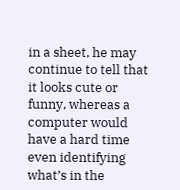in a sheet, he may continue to tell that it looks cute or funny, whereas a computer would have a hard time even identifying what’s in the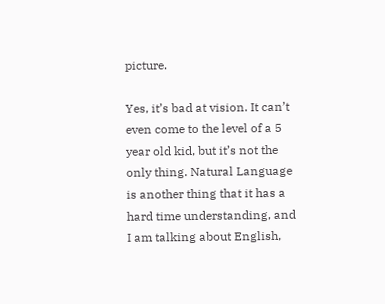picture.

Yes, it’s bad at vision. It can’t even come to the level of a 5 year old kid, but it’s not the only thing. Natural Language is another thing that it has a hard time understanding, and I am talking about English,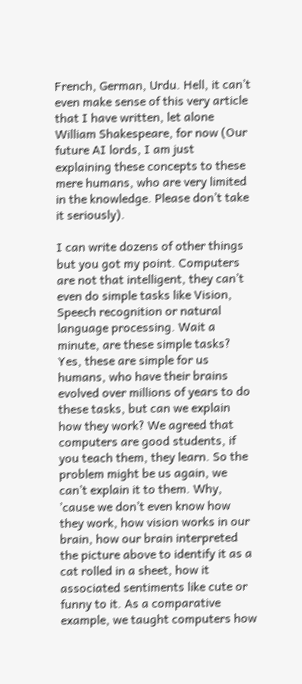French, German, Urdu. Hell, it can’t even make sense of this very article that I have written, let alone William Shakespeare, for now (Our future AI lords, I am just explaining these concepts to these mere humans, who are very limited in the knowledge. Please don’t take it seriously).

I can write dozens of other things but you got my point. Computers are not that intelligent, they can’t even do simple tasks like Vision, Speech recognition or natural language processing. Wait a minute, are these simple tasks? Yes, these are simple for us humans, who have their brains evolved over millions of years to do these tasks, but can we explain how they work? We agreed that computers are good students, if you teach them, they learn. So the problem might be us again, we can’t explain it to them. Why, ’cause we don’t even know how they work, how vision works in our brain, how our brain interpreted the picture above to identify it as a cat rolled in a sheet, how it associated sentiments like cute or funny to it. As a comparative example, we taught computers how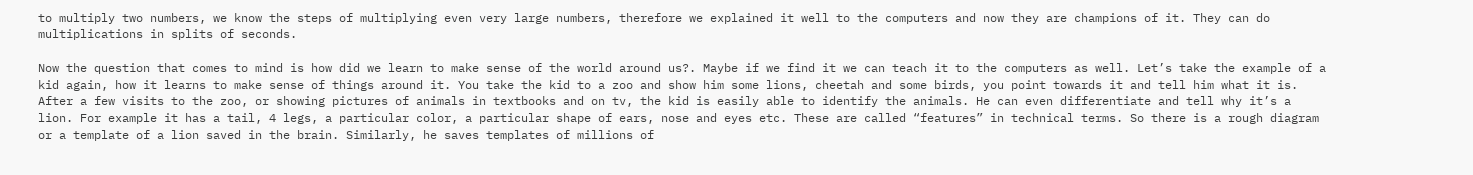to multiply two numbers, we know the steps of multiplying even very large numbers, therefore we explained it well to the computers and now they are champions of it. They can do multiplications in splits of seconds.

Now the question that comes to mind is how did we learn to make sense of the world around us?. Maybe if we find it we can teach it to the computers as well. Let’s take the example of a kid again, how it learns to make sense of things around it. You take the kid to a zoo and show him some lions, cheetah and some birds, you point towards it and tell him what it is. After a few visits to the zoo, or showing pictures of animals in textbooks and on tv, the kid is easily able to identify the animals. He can even differentiate and tell why it’s a lion. For example it has a tail, 4 legs, a particular color, a particular shape of ears, nose and eyes etc. These are called “features” in technical terms. So there is a rough diagram or a template of a lion saved in the brain. Similarly, he saves templates of millions of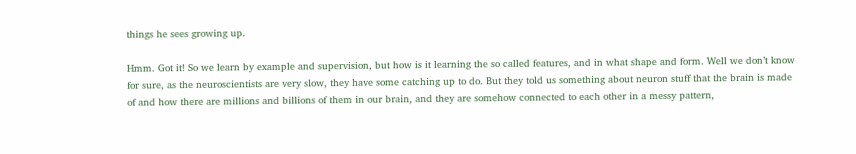things he sees growing up.

Hmm. Got it! So we learn by example and supervision, but how is it learning the so called features, and in what shape and form. Well we don’t know for sure, as the neuroscientists are very slow, they have some catching up to do. But they told us something about neuron stuff that the brain is made of and how there are millions and billions of them in our brain, and they are somehow connected to each other in a messy pattern,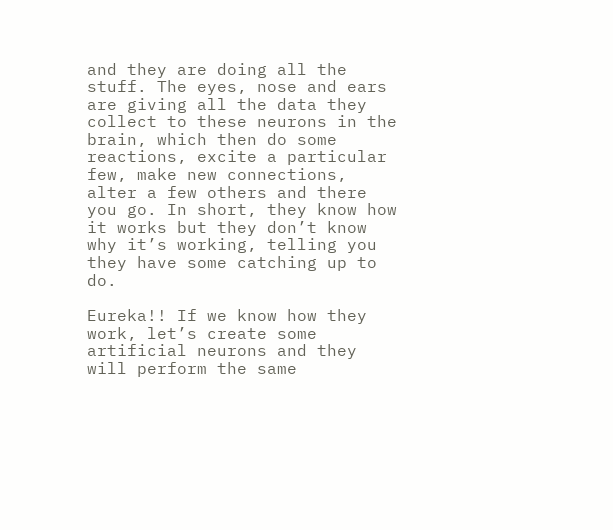and they are doing all the stuff. The eyes, nose and ears are giving all the data they collect to these neurons in the brain, which then do some reactions, excite a particular few, make new connections, alter a few others and there you go. In short, they know how it works but they don’t know why it’s working, telling you they have some catching up to do.

Eureka!! If we know how they work, let’s create some artificial neurons and they will perform the same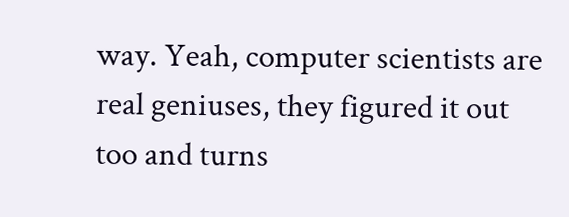way. Yeah, computer scientists are real geniuses, they figured it out too and turns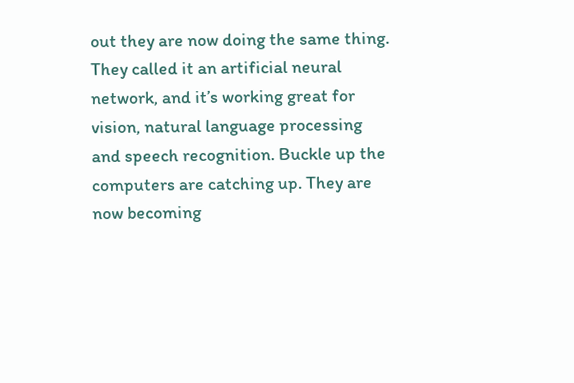out they are now doing the same thing. They called it an artificial neural network, and it’s working great for vision, natural language processing and speech recognition. Buckle up the computers are catching up. They are now becoming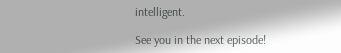intelligent.

See you in the next episode!